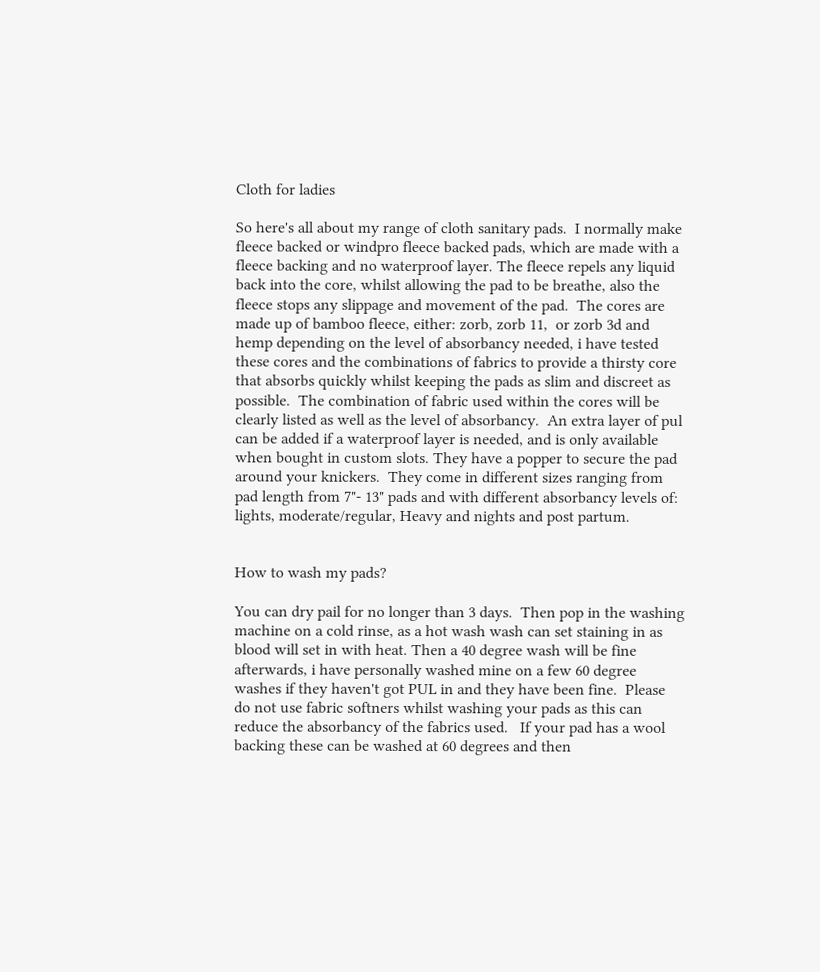Cloth for ladies

So here's all about my range of cloth sanitary pads.  I normally make fleece backed or windpro fleece backed pads, which are made with a fleece backing and no waterproof layer. The fleece repels any liquid back into the core, whilst allowing the pad to be breathe, also the fleece stops any slippage and movement of the pad.  The cores are made up of bamboo fleece, either: zorb, zorb 11,  or zorb 3d and hemp depending on the level of absorbancy needed, i have tested these cores and the combinations of fabrics to provide a thirsty core that absorbs quickly whilst keeping the pads as slim and discreet as possible.  The combination of fabric used within the cores will be clearly listed as well as the level of absorbancy.  An extra layer of pul can be added if a waterproof layer is needed, and is only available when bought in custom slots. They have a popper to secure the pad around your knickers.  They come in different sizes ranging from pad length from 7"- 13" pads and with different absorbancy levels of: lights, moderate/regular, Heavy and nights and post partum.


How to wash my pads?

You can dry pail for no longer than 3 days.  Then pop in the washing machine on a cold rinse, as a hot wash wash can set staining in as blood will set in with heat. Then a 40 degree wash will be fine afterwards, i have personally washed mine on a few 60 degree washes if they haven't got PUL in and they have been fine.  Please do not use fabric softners whilst washing your pads as this can reduce the absorbancy of the fabrics used.   If your pad has a wool backing these can be washed at 60 degrees and then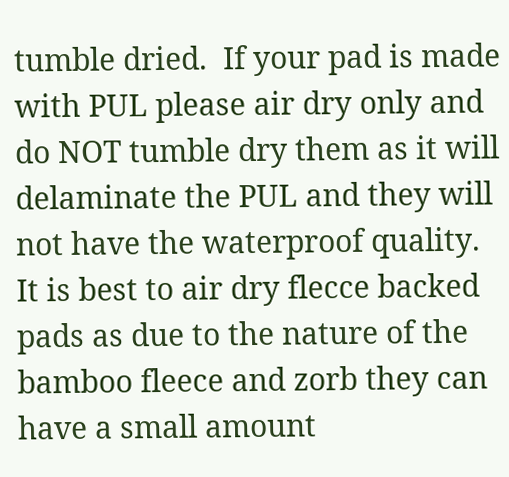tumble dried.  If your pad is made with PUL please air dry only and do NOT tumble dry them as it will delaminate the PUL and they will not have the waterproof quality.  It is best to air dry flecce backed pads as due to the nature of the bamboo fleece and zorb they can have a small amount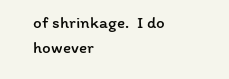of shrinkage.  I do however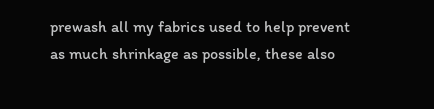prewash all my fabrics used to help prevent as much shrinkage as possible, these also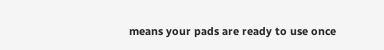means your pads are ready to use once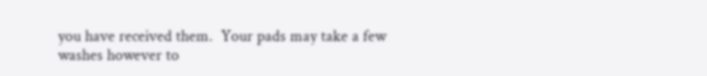you have received them.  Your pads may take a few washes however to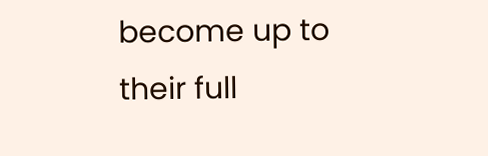become up to their full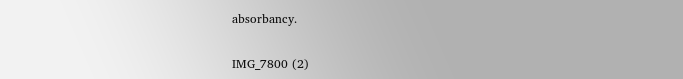absorbancy.


IMG_7800 (2)